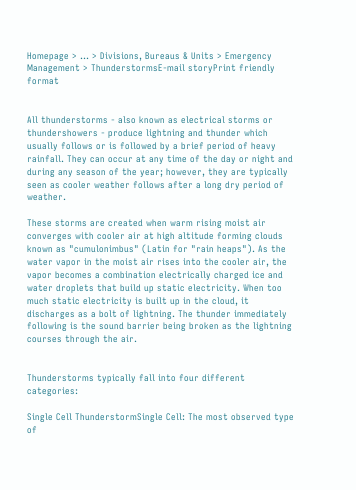Homepage > ... > Divisions, Bureaus & Units > Emergency Management > ThunderstormsE-mail storyPrint friendly format


All thunderstorms - also known as electrical storms or thundershowers - produce lightning and thunder which usually follows or is followed by a brief period of heavy rainfall. They can occur at any time of the day or night and during any season of the year; however, they are typically seen as cooler weather follows after a long dry period of weather.

These storms are created when warm rising moist air converges with cooler air at high altitude forming clouds known as "cumulonimbus" (Latin for "rain heaps"). As the water vapor in the moist air rises into the cooler air, the vapor becomes a combination electrically charged ice and water droplets that build up static electricity. When too much static electricity is built up in the cloud, it discharges as a bolt of lightning. The thunder immediately following is the sound barrier being broken as the lightning courses through the air.


Thunderstorms typically fall into four different categories:

Single Cell ThunderstormSingle Cell: The most observed type of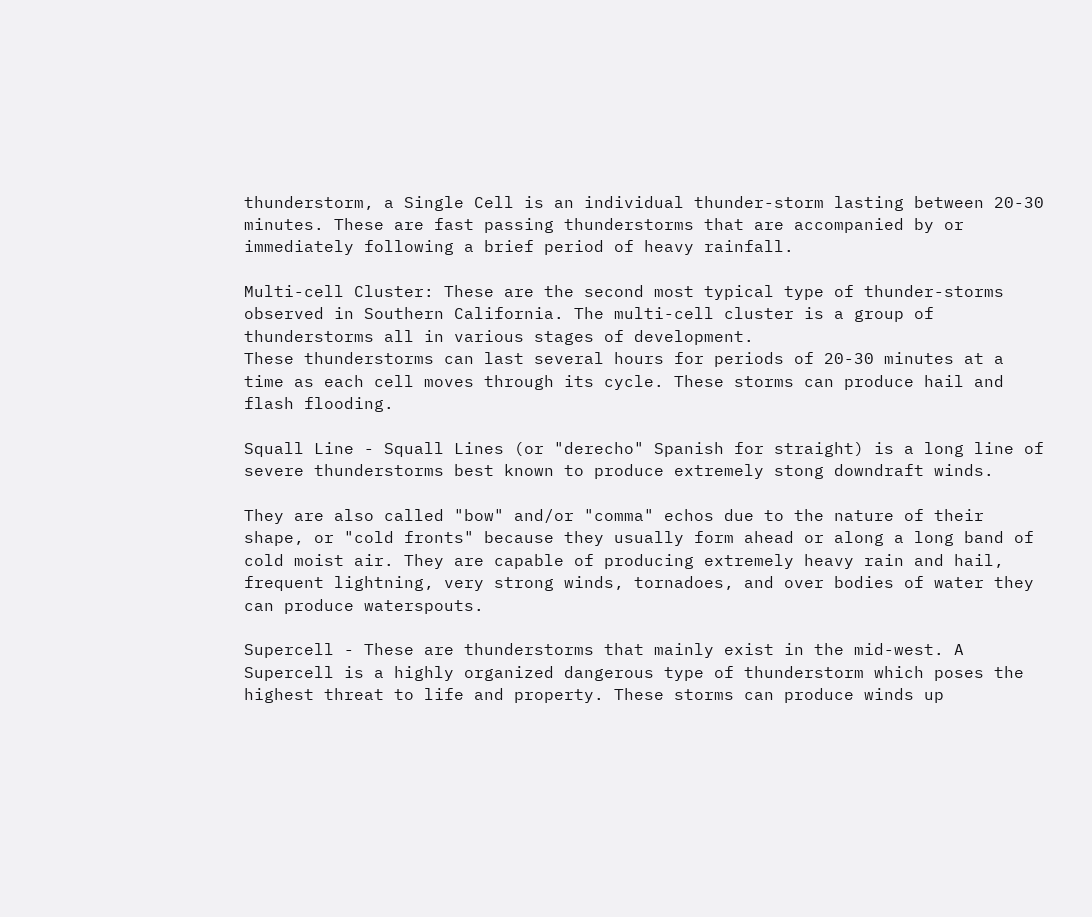thunderstorm, a Single Cell is an individual thunder-storm lasting between 20-30 minutes. These are fast passing thunderstorms that are accompanied by or immediately following a brief period of heavy rainfall.

Multi-cell Cluster: These are the second most typical type of thunder-storms observed in Southern California. The multi-cell cluster is a group of thunderstorms all in various stages of development.
These thunderstorms can last several hours for periods of 20-30 minutes at a time as each cell moves through its cycle. These storms can produce hail and flash flooding.

Squall Line - Squall Lines (or "derecho" Spanish for straight) is a long line of severe thunderstorms best known to produce extremely stong downdraft winds.

They are also called "bow" and/or "comma" echos due to the nature of their shape, or "cold fronts" because they usually form ahead or along a long band of cold moist air. They are capable of producing extremely heavy rain and hail, frequent lightning, very strong winds, tornadoes, and over bodies of water they can produce waterspouts.

Supercell - These are thunderstorms that mainly exist in the mid-west. A Supercell is a highly organized dangerous type of thunderstorm which poses the highest threat to life and property. These storms can produce winds up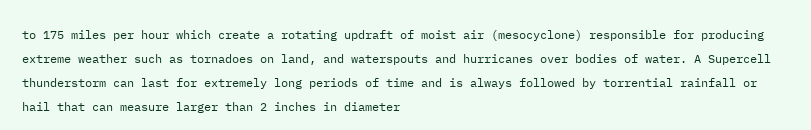to 175 miles per hour which create a rotating updraft of moist air (mesocyclone) responsible for producing extreme weather such as tornadoes on land, and waterspouts and hurricanes over bodies of water. A Supercell thunderstorm can last for extremely long periods of time and is always followed by torrential rainfall or hail that can measure larger than 2 inches in diameter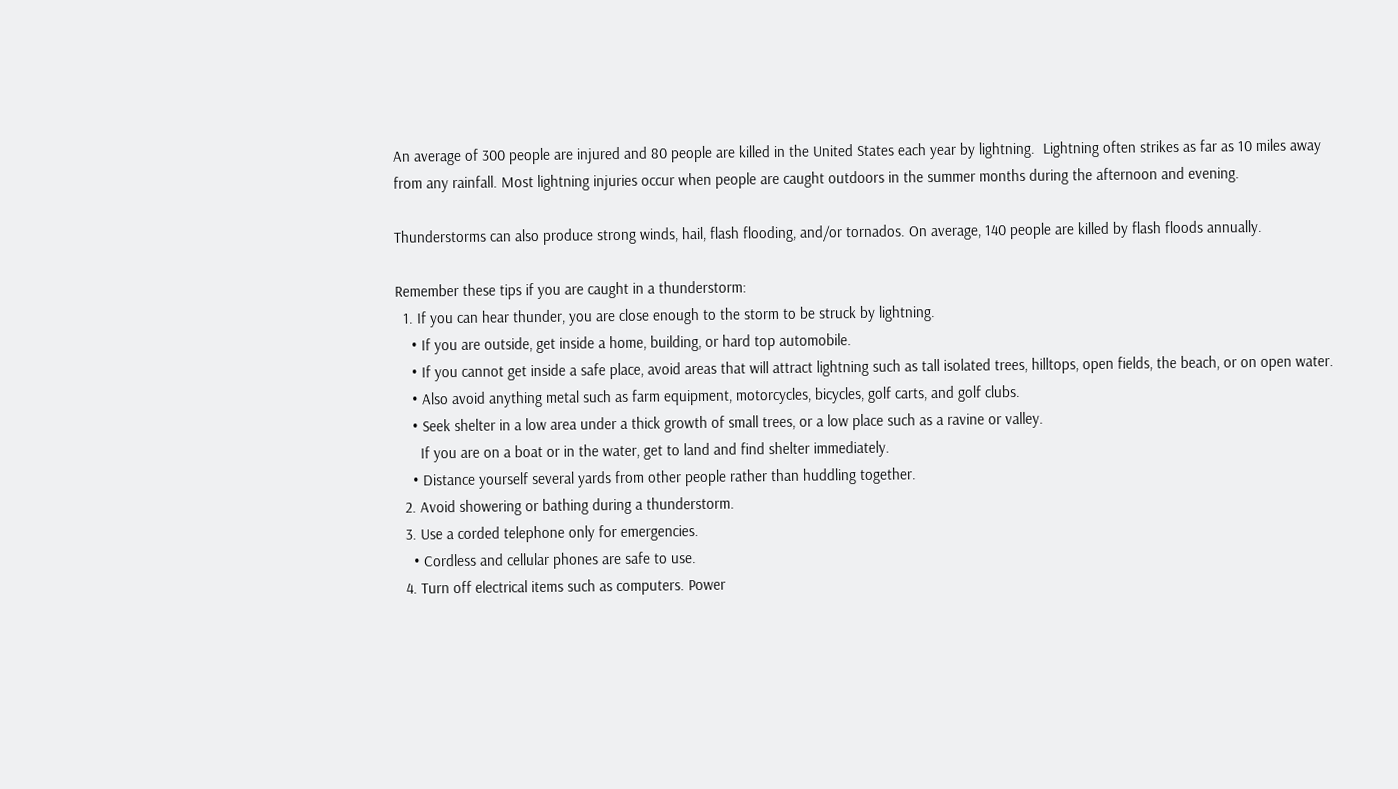An average of 300 people are injured and 80 people are killed in the United States each year by lightning.  Lightning often strikes as far as 10 miles away from any rainfall. Most lightning injuries occur when people are caught outdoors in the summer months during the afternoon and evening.

Thunderstorms can also produce strong winds, hail, flash flooding, and/or tornados. On average, 140 people are killed by flash floods annually.

Remember these tips if you are caught in a thunderstorm:
  1. If you can hear thunder, you are close enough to the storm to be struck by lightning.
    • If you are outside, get inside a home, building, or hard top automobile.
    • If you cannot get inside a safe place, avoid areas that will attract lightning such as tall isolated trees, hilltops, open fields, the beach, or on open water.
    • Also avoid anything metal such as farm equipment, motorcycles, bicycles, golf carts, and golf clubs.
    • Seek shelter in a low area under a thick growth of small trees, or a low place such as a ravine or valley.
      If you are on a boat or in the water, get to land and find shelter immediately.
    • Distance yourself several yards from other people rather than huddling together.
  2. Avoid showering or bathing during a thunderstorm.
  3. Use a corded telephone only for emergencies.
    • Cordless and cellular phones are safe to use.
  4. Turn off electrical items such as computers. Power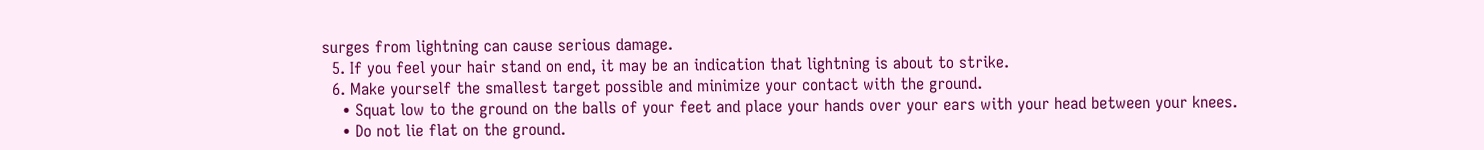surges from lightning can cause serious damage.
  5. If you feel your hair stand on end, it may be an indication that lightning is about to strike.
  6. Make yourself the smallest target possible and minimize your contact with the ground.
    • Squat low to the ground on the balls of your feet and place your hands over your ears with your head between your knees.
    • Do not lie flat on the ground.